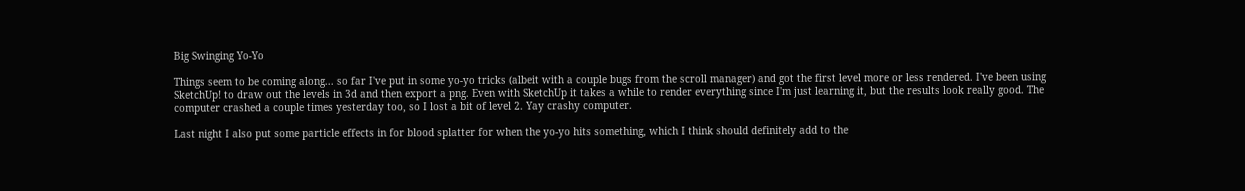Big Swinging Yo-Yo

Things seem to be coming along... so far I've put in some yo-yo tricks (albeit with a couple bugs from the scroll manager) and got the first level more or less rendered. I've been using SketchUp! to draw out the levels in 3d and then export a png. Even with SketchUp it takes a while to render everything since I'm just learning it, but the results look really good. The computer crashed a couple times yesterday too, so I lost a bit of level 2. Yay crashy computer.

Last night I also put some particle effects in for blood splatter for when the yo-yo hits something, which I think should definitely add to the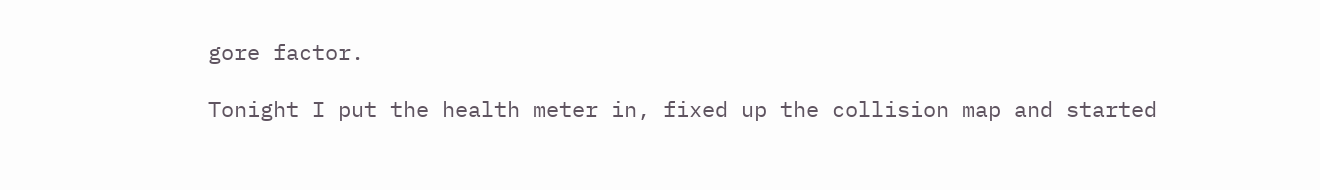gore factor.

Tonight I put the health meter in, fixed up the collision map and started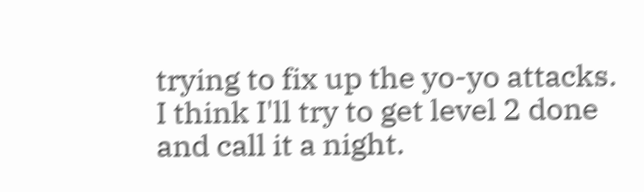trying to fix up the yo-yo attacks. I think I'll try to get level 2 done and call it a night.